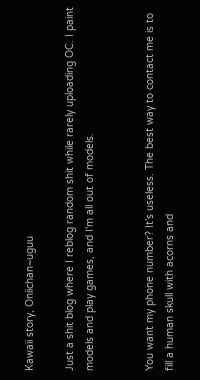Kawaii story, Oniichan~uguu

Just a shit blog where I reblog random shit while rarely uploading OC. I paint models and play games, and I'm all out of models.


You want my phone number? It’s useless. The best way to contact me is to fill a human skull with acorns and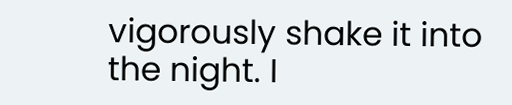vigorously shake it into the night. I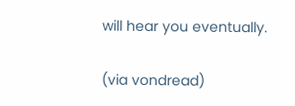will hear you eventually.

(via vondread)